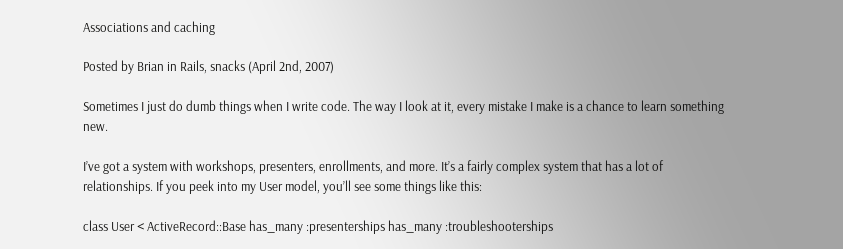Associations and caching

Posted by Brian in Rails, snacks (April 2nd, 2007)

Sometimes I just do dumb things when I write code. The way I look at it, every mistake I make is a chance to learn something new.

I’ve got a system with workshops, presenters, enrollments, and more. It’s a fairly complex system that has a lot of relationships. If you peek into my User model, you’ll see some things like this:

class User < ActiveRecord::Base has_many :presenterships has_many :troubleshooterships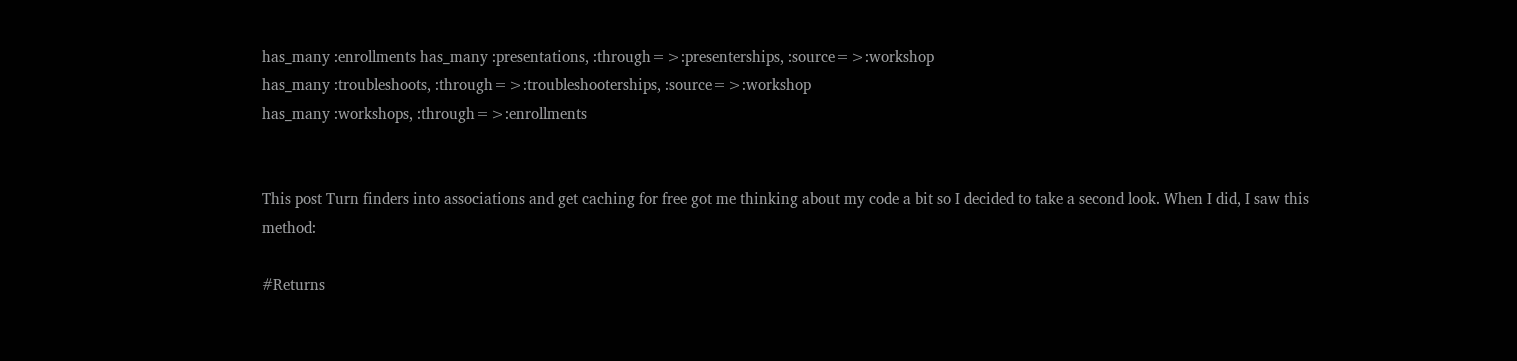has_many :enrollments has_many :presentations, :through=>:presenterships, :source=>:workshop
has_many :troubleshoots, :through=>:troubleshooterships, :source=>:workshop
has_many :workshops, :through=>:enrollments


This post Turn finders into associations and get caching for free got me thinking about my code a bit so I decided to take a second look. When I did, I saw this method:

#Returns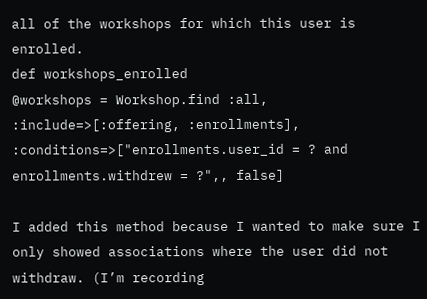all of the workshops for which this user is enrolled.
def workshops_enrolled
@workshops = Workshop.find :all, :include=>[:offering, :enrollments],
:conditions=>["enrollments.user_id = ? and enrollments.withdrew = ?",, false]

I added this method because I wanted to make sure I only showed associations where the user did not withdraw. (I’m recording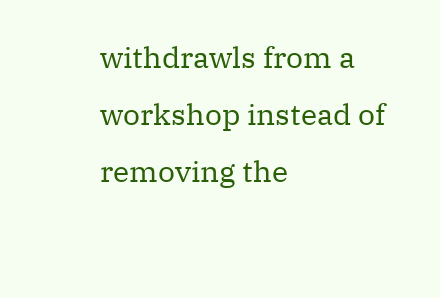withdrawls from a workshop instead of removing the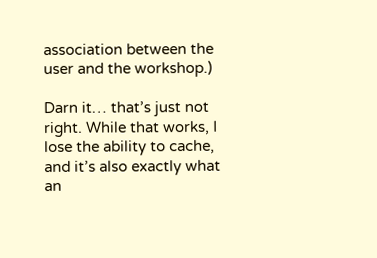association between the user and the workshop.)

Darn it… that’s just not right. While that works, I lose the ability to cache, and it’s also exactly what an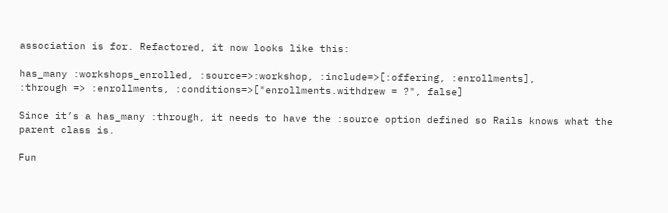association is for. Refactored, it now looks like this:

has_many :workshops_enrolled, :source=>:workshop, :include=>[:offering, :enrollments],
:through => :enrollments, :conditions=>["enrollments.withdrew = ?", false]

Since it’s a has_many :through, it needs to have the :source option defined so Rails knows what the parent class is.

Fun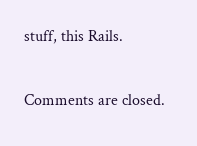stuff, this Rails.

Comments are closed.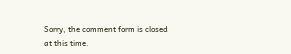Sorry, the comment form is closed at this time.